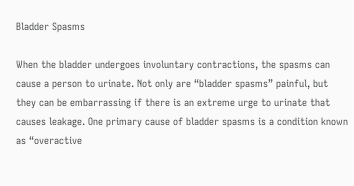Bladder Spasms

When the bladder undergoes involuntary contractions, the spasms can cause a person to urinate. Not only are “bladder spasms” painful, but they can be embarrassing if there is an extreme urge to urinate that causes leakage. One primary cause of bladder spasms is a condition known as “overactive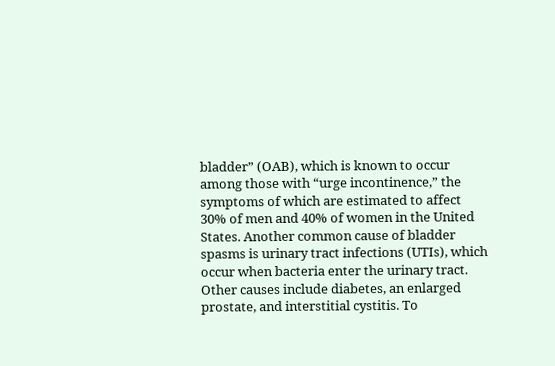bladder” (OAB), which is known to occur among those with “urge incontinence,” the symptoms of which are estimated to affect 30% of men and 40% of women in the United States. Another common cause of bladder spasms is urinary tract infections (UTIs), which occur when bacteria enter the urinary tract. Other causes include diabetes, an enlarged prostate, and interstitial cystitis. To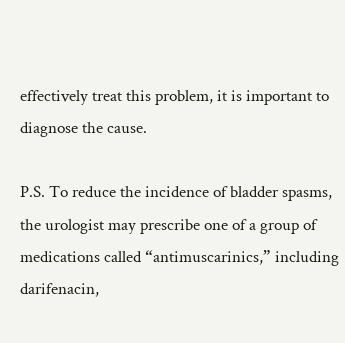effectively treat this problem, it is important to diagnose the cause.

P.S. To reduce the incidence of bladder spasms, the urologist may prescribe one of a group of medications called “antimuscarinics,” including darifenacin,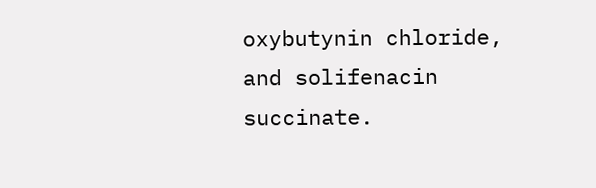oxybutynin chloride, and solifenacin succinate.